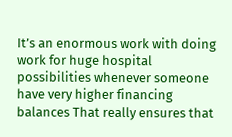It’s an enormous work with doing work for huge hospital possibilities whenever someone have very higher financing balances That really ensures that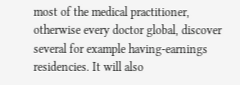most of the medical practitioner, otherwise every doctor global, discover several for example having-earnings residencies. It will also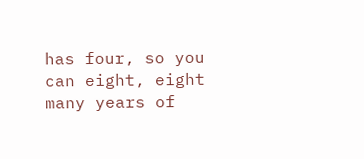has four, so you can eight, eight many years of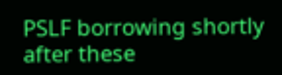PSLF borrowing shortly after these